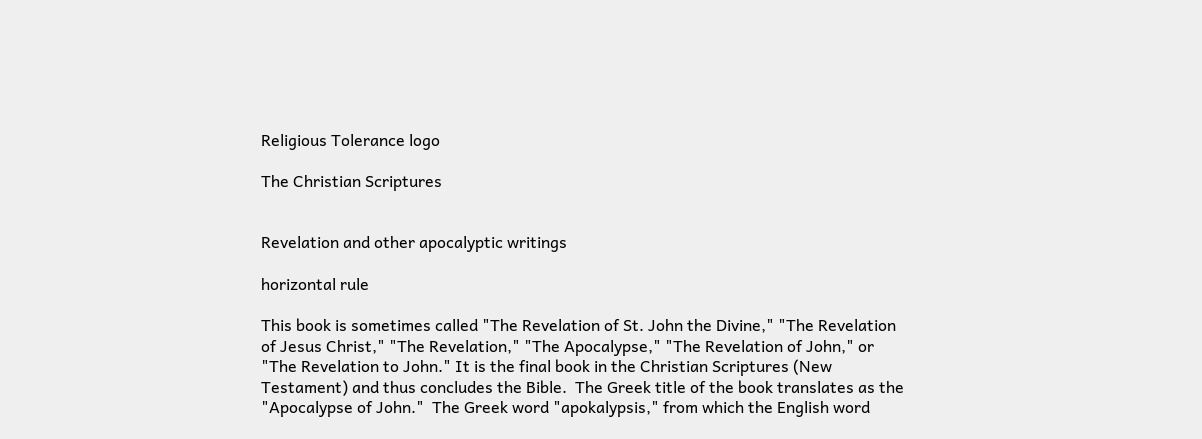Religious Tolerance logo

The Christian Scriptures


Revelation and other apocalyptic writings

horizontal rule

This book is sometimes called "The Revelation of St. John the Divine," "The Revelation of Jesus Christ," "The Revelation," "The Apocalypse," "The Revelation of John," or "The Revelation to John." It is the final book in the Christian Scriptures (New Testament) and thus concludes the Bible.  The Greek title of the book translates as the "Apocalypse of John."  The Greek word "apokalypsis," from which the English word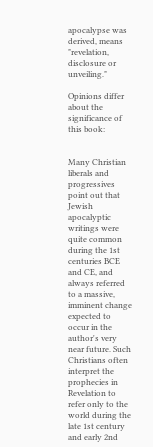apocalypse was derived, means "revelation, disclosure or unveiling."

Opinions differ about the significance of this book:


Many Christian liberals and progressives point out that Jewish apocalyptic writings were quite common during the 1st centuries BCE and CE, and always referred to a massive, imminent change expected to occur in the author's very near future. Such Christians often interpret the prophecies in Revelation to refer only to the world during the late 1st century and early 2nd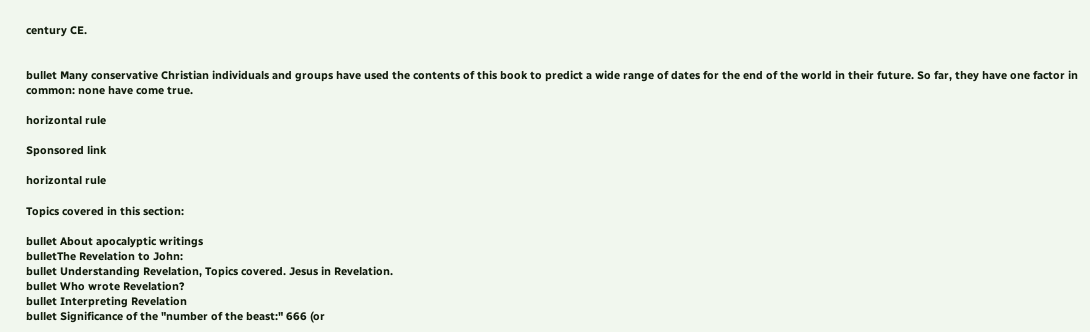century CE.


bullet Many conservative Christian individuals and groups have used the contents of this book to predict a wide range of dates for the end of the world in their future. So far, they have one factor in common: none have come true.

horizontal rule

Sponsored link

horizontal rule

Topics covered in this section:

bullet About apocalyptic writings
bulletThe Revelation to John:
bullet Understanding Revelation, Topics covered. Jesus in Revelation.
bullet Who wrote Revelation?
bullet Interpreting Revelation
bullet Significance of the "number of the beast:" 666 (or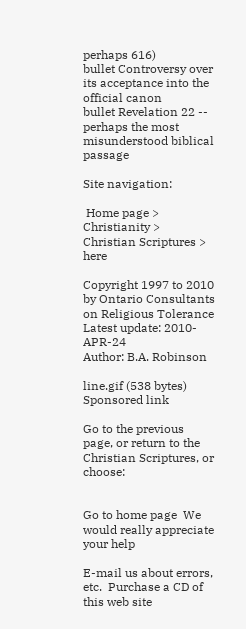perhaps 616)
bullet Controversy over its acceptance into the official canon
bullet Revelation 22 -- perhaps the most misunderstood biblical passage

Site navigation:

 Home page > Christianity > Christian Scriptures > here

Copyright 1997 to 2010 by Ontario Consultants on Religious Tolerance
Latest update: 2010-APR-24
Author: B.A. Robinson

line.gif (538 bytes)
Sponsored link

Go to the previous page, or return to the Christian Scriptures, or choose:


Go to home page  We would really appreciate your help

E-mail us about errors, etc.  Purchase a CD of this web site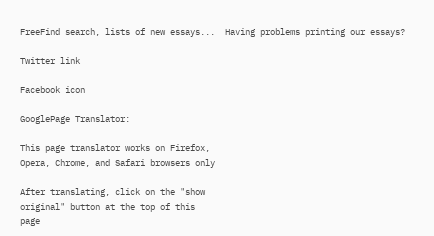FreeFind search, lists of new essays...  Having problems printing our essays?

Twitter link

Facebook icon

GooglePage Translator:

This page translator works on Firefox,
Opera, Chrome, and Safari browsers only

After translating, click on the "show
original" button at the top of this
page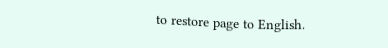to restore page to English.